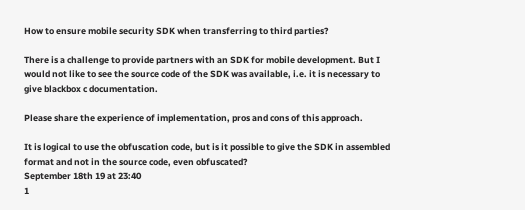How to ensure mobile security SDK when transferring to third parties?

There is a challenge to provide partners with an SDK for mobile development. But I would not like to see the source code of the SDK was available, i.e. it is necessary to give blackbox c documentation.

Please share the experience of implementation, pros and cons of this approach.

It is logical to use the obfuscation code, but is it possible to give the SDK in assembled format and not in the source code, even obfuscated?
September 18th 19 at 23:40
1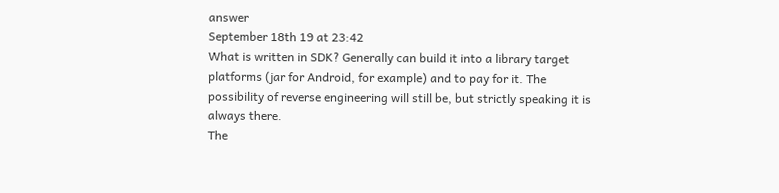answer
September 18th 19 at 23:42
What is written in SDK? Generally can build it into a library target platforms (jar for Android, for example) and to pay for it. The possibility of reverse engineering will still be, but strictly speaking it is always there.
The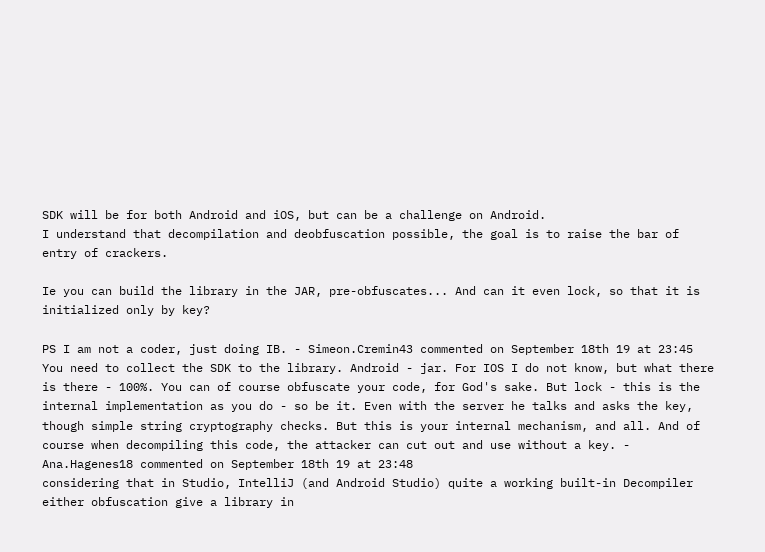SDK will be for both Android and iOS, but can be a challenge on Android.
I understand that decompilation and deobfuscation possible, the goal is to raise the bar of entry of crackers.

Ie you can build the library in the JAR, pre-obfuscates... And can it even lock, so that it is initialized only by key?

PS I am not a coder, just doing IB. - Simeon.Cremin43 commented on September 18th 19 at 23:45
You need to collect the SDK to the library. Android - jar. For IOS I do not know, but what there is there - 100%. You can of course obfuscate your code, for God's sake. But lock - this is the internal implementation as you do - so be it. Even with the server he talks and asks the key, though simple string cryptography checks. But this is your internal mechanism, and all. And of course when decompiling this code, the attacker can cut out and use without a key. - Ana.Hagenes18 commented on September 18th 19 at 23:48
considering that in Studio, IntelliJ (and Android Studio) quite a working built-in Decompiler either obfuscation give a library in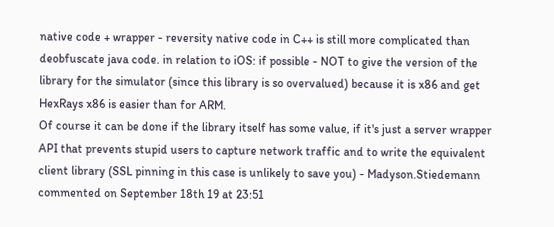native code + wrapper - reversity native code in C++ is still more complicated than deobfuscate java code. in relation to iOS: if possible - NOT to give the version of the library for the simulator (since this library is so overvalued) because it is x86 and get HexRays x86 is easier than for ARM.
Of course it can be done if the library itself has some value, if it's just a server wrapper API that prevents stupid users to capture network traffic and to write the equivalent client library (SSL pinning in this case is unlikely to save you) - Madyson.Stiedemann commented on September 18th 19 at 23:51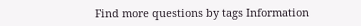Find more questions by tags Information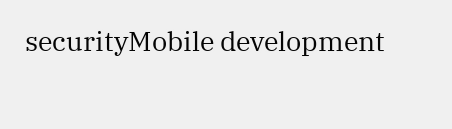securityMobile development